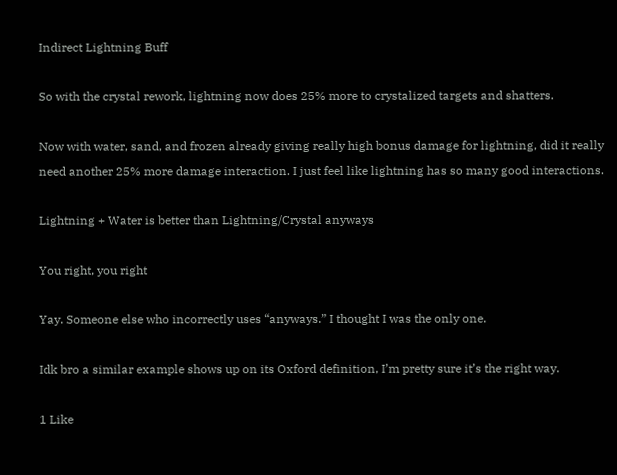Indirect Lightning Buff

So with the crystal rework, lightning now does 25% more to crystalized targets and shatters.

Now with water, sand, and frozen already giving really high bonus damage for lightning, did it really need another 25% more damage interaction. I just feel like lightning has so many good interactions.

Lightning + Water is better than Lightning/Crystal anyways

You right, you right

Yay. Someone else who incorrectly uses “anyways.” I thought I was the only one.

Idk bro a similar example shows up on its Oxford definition, I’m pretty sure it’s the right way.

1 Like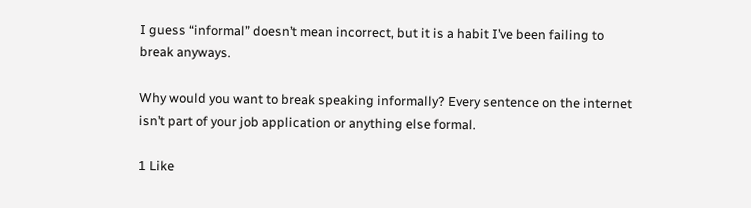I guess “informal” doesn’t mean incorrect, but it is a habit I’ve been failing to break anyways.

Why would you want to break speaking informally? Every sentence on the internet isn’t part of your job application or anything else formal.

1 Like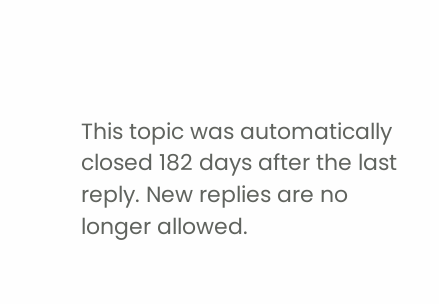This topic was automatically closed 182 days after the last reply. New replies are no longer allowed.